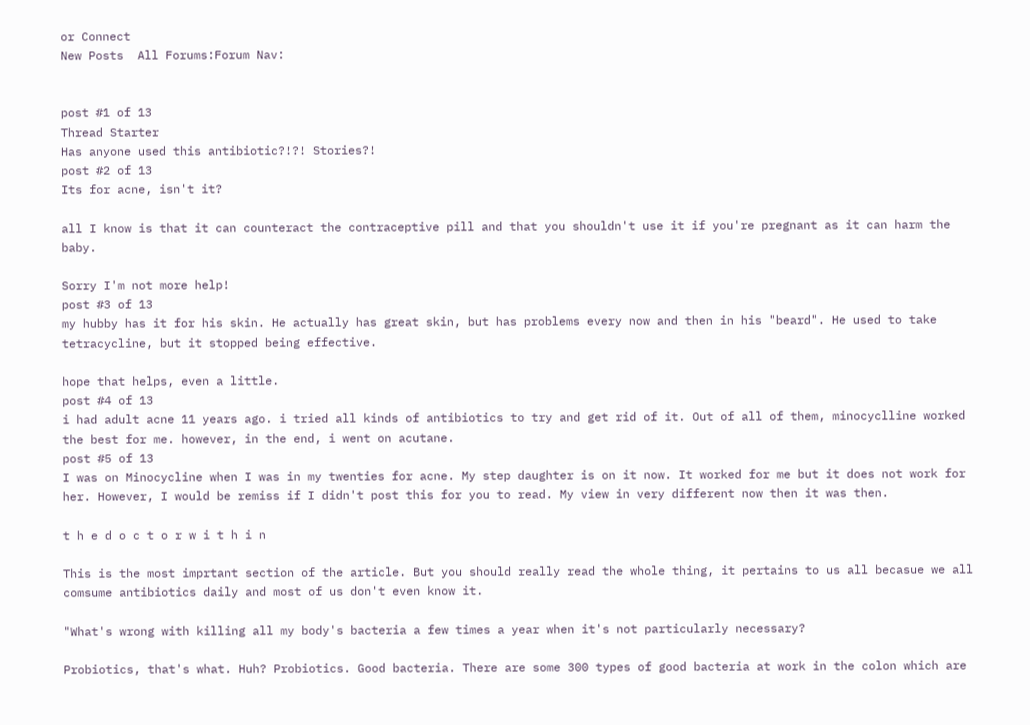or Connect
New Posts  All Forums:Forum Nav:


post #1 of 13
Thread Starter
Has anyone used this antibiotic?!?! Stories?!
post #2 of 13
Its for acne, isn't it?

all I know is that it can counteract the contraceptive pill and that you shouldn't use it if you're pregnant as it can harm the baby.

Sorry I'm not more help!
post #3 of 13
my hubby has it for his skin. He actually has great skin, but has problems every now and then in his "beard". He used to take tetracycline, but it stopped being effective.

hope that helps, even a little.
post #4 of 13
i had adult acne 11 years ago. i tried all kinds of antibiotics to try and get rid of it. Out of all of them, minocyclline worked the best for me. however, in the end, i went on acutane.
post #5 of 13
I was on Minocycline when I was in my twenties for acne. My step daughter is on it now. It worked for me but it does not work for her. However, I would be remiss if I didn't post this for you to read. My view in very different now then it was then.

t h e d o c t o r w i t h i n

This is the most imprtant section of the article. But you should really read the whole thing, it pertains to us all becasue we all comsume antibiotics daily and most of us don't even know it.

"What's wrong with killing all my body's bacteria a few times a year when it's not particularly necessary?

Probiotics, that's what. Huh? Probiotics. Good bacteria. There are some 300 types of good bacteria at work in the colon which are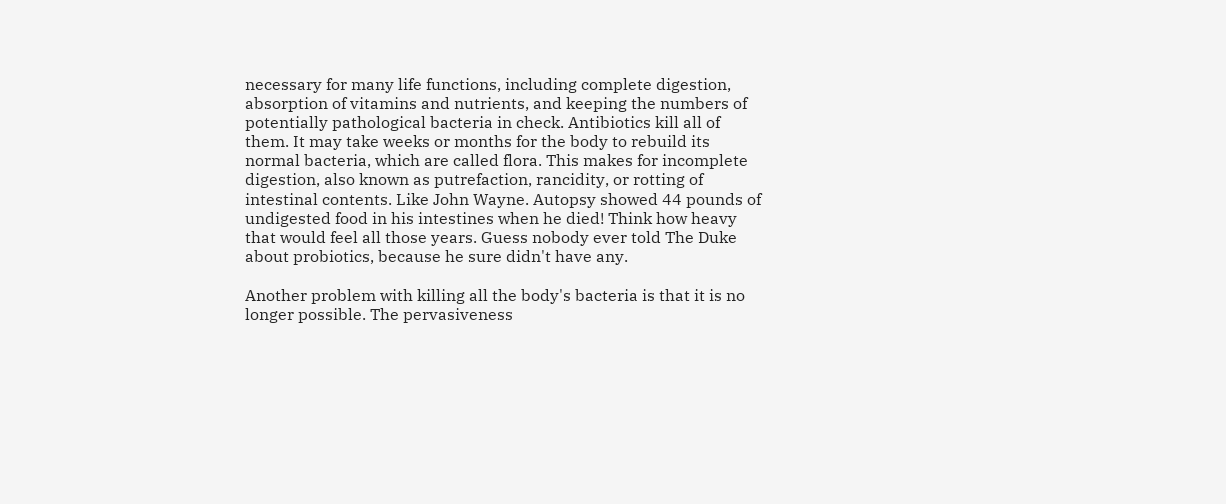necessary for many life functions, including complete digestion, absorption of vitamins and nutrients, and keeping the numbers of potentially pathological bacteria in check. Antibiotics kill all of them. It may take weeks or months for the body to rebuild its normal bacteria, which are called flora. This makes for incomplete digestion, also known as putrefaction, rancidity, or rotting of intestinal contents. Like John Wayne. Autopsy showed 44 pounds of undigested food in his intestines when he died! Think how heavy that would feel all those years. Guess nobody ever told The Duke about probiotics, because he sure didn't have any.

Another problem with killing all the body's bacteria is that it is no longer possible. The pervasiveness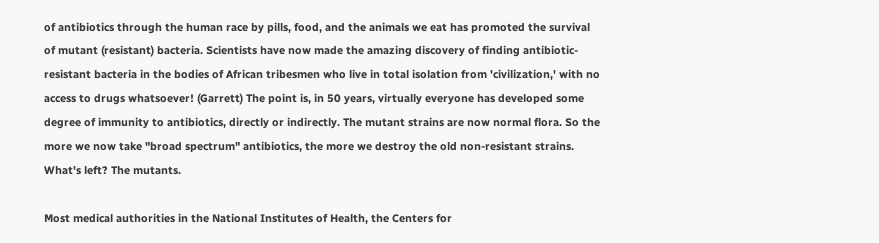of antibiotics through the human race by pills, food, and the animals we eat has promoted the survival of mutant (resistant) bacteria. Scientists have now made the amazing discovery of finding antibiotic-resistant bacteria in the bodies of African tribesmen who live in total isolation from 'civilization,' with no access to drugs whatsoever! (Garrett) The point is, in 50 years, virtually everyone has developed some degree of immunity to antibiotics, directly or indirectly. The mutant strains are now normal flora. So the more we now take "broad spectrum" antibiotics, the more we destroy the old non-resistant strains. What's left? The mutants.

Most medical authorities in the National Institutes of Health, the Centers for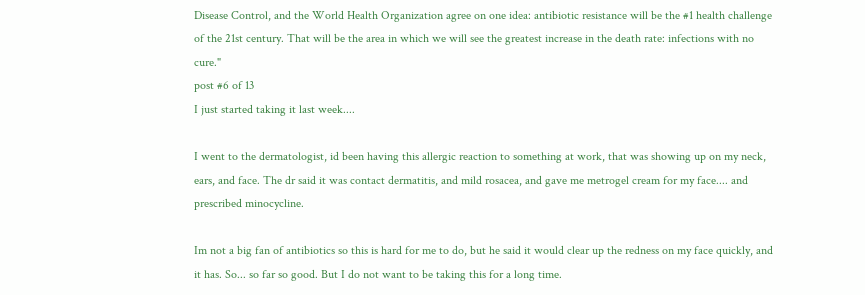Disease Control, and the World Health Organization agree on one idea: antibiotic resistance will be the #1 health challenge of the 21st century. That will be the area in which we will see the greatest increase in the death rate: infections with no cure."
post #6 of 13
I just started taking it last week....

I went to the dermatologist, id been having this allergic reaction to something at work, that was showing up on my neck, ears, and face. The dr said it was contact dermatitis, and mild rosacea, and gave me metrogel cream for my face.... and prescribed minocycline.

Im not a big fan of antibiotics so this is hard for me to do, but he said it would clear up the redness on my face quickly, and it has. So... so far so good. But I do not want to be taking this for a long time.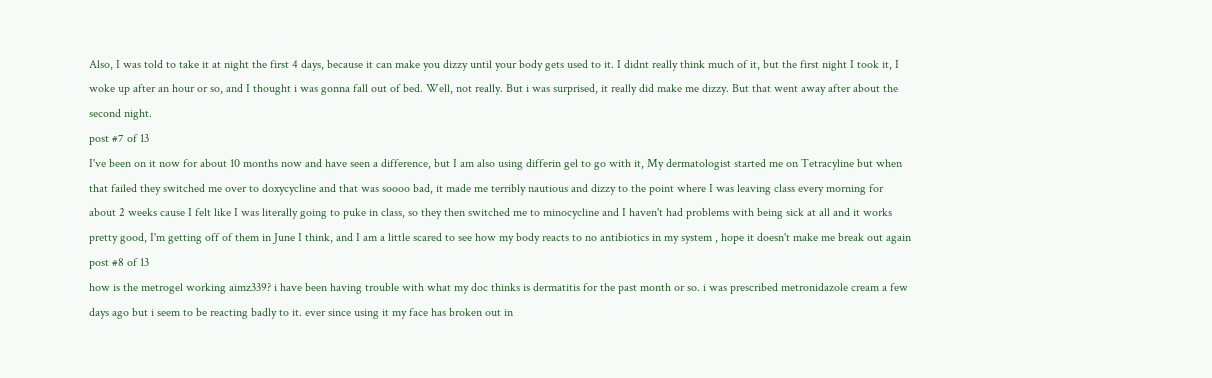Also, I was told to take it at night the first 4 days, because it can make you dizzy until your body gets used to it. I didnt really think much of it, but the first night I took it, I woke up after an hour or so, and I thought i was gonna fall out of bed. Well, not really. But i was surprised, it really did make me dizzy. But that went away after about the second night.
post #7 of 13
I've been on it now for about 10 months now and have seen a difference, but I am also using differin gel to go with it, My dermatologist started me on Tetracyline but when that failed they switched me over to doxycycline and that was soooo bad, it made me terribly nautious and dizzy to the point where I was leaving class every morning for about 2 weeks cause I felt like I was literally going to puke in class, so they then switched me to minocycline and I haven't had problems with being sick at all and it works pretty good, I'm getting off of them in June I think, and I am a little scared to see how my body reacts to no antibiotics in my system , hope it doesn't make me break out again
post #8 of 13
how is the metrogel working aimz339? i have been having trouble with what my doc thinks is dermatitis for the past month or so. i was prescribed metronidazole cream a few days ago but i seem to be reacting badly to it. ever since using it my face has broken out in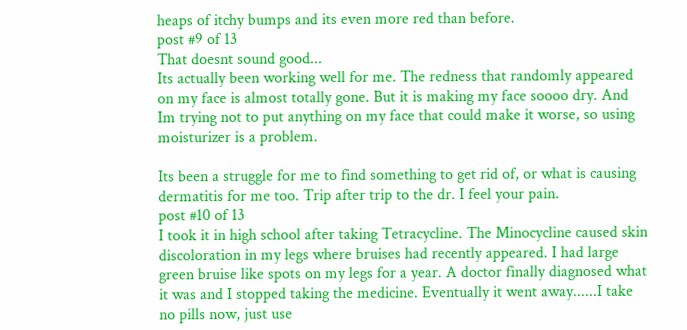heaps of itchy bumps and its even more red than before.
post #9 of 13
That doesnt sound good...
Its actually been working well for me. The redness that randomly appeared on my face is almost totally gone. But it is making my face soooo dry. And Im trying not to put anything on my face that could make it worse, so using moisturizer is a problem.

Its been a struggle for me to find something to get rid of, or what is causing dermatitis for me too. Trip after trip to the dr. I feel your pain.
post #10 of 13
I took it in high school after taking Tetracycline. The Minocycline caused skin discoloration in my legs where bruises had recently appeared. I had large green bruise like spots on my legs for a year. A doctor finally diagnosed what it was and I stopped taking the medicine. Eventually it went away......I take no pills now, just use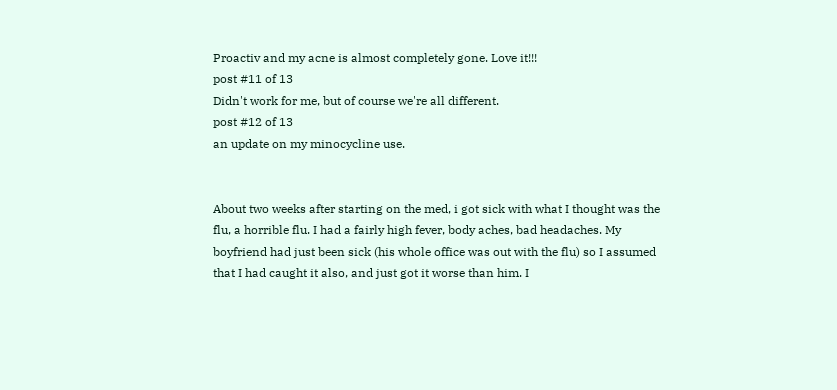Proactiv and my acne is almost completely gone. Love it!!!
post #11 of 13
Didn't work for me, but of course we're all different.
post #12 of 13
an update on my minocycline use.


About two weeks after starting on the med, i got sick with what I thought was the flu, a horrible flu. I had a fairly high fever, body aches, bad headaches. My boyfriend had just been sick (his whole office was out with the flu) so I assumed that I had caught it also, and just got it worse than him. I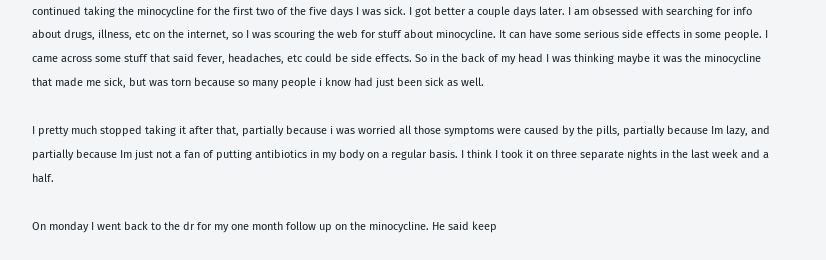continued taking the minocycline for the first two of the five days I was sick. I got better a couple days later. I am obsessed with searching for info about drugs, illness, etc on the internet, so I was scouring the web for stuff about minocycline. It can have some serious side effects in some people. I came across some stuff that said fever, headaches, etc could be side effects. So in the back of my head I was thinking maybe it was the minocycline that made me sick, but was torn because so many people i know had just been sick as well.

I pretty much stopped taking it after that, partially because i was worried all those symptoms were caused by the pills, partially because Im lazy, and partially because Im just not a fan of putting antibiotics in my body on a regular basis. I think I took it on three separate nights in the last week and a half.

On monday I went back to the dr for my one month follow up on the minocycline. He said keep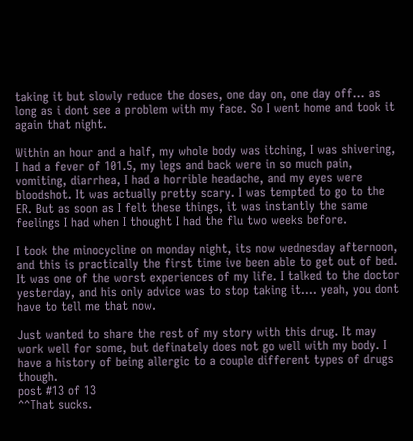taking it but slowly reduce the doses, one day on, one day off... as long as i dont see a problem with my face. So I went home and took it again that night.

Within an hour and a half, my whole body was itching, I was shivering, I had a fever of 101.5, my legs and back were in so much pain, vomiting, diarrhea, I had a horrible headache, and my eyes were bloodshot. It was actually pretty scary. I was tempted to go to the ER. But as soon as I felt these things, it was instantly the same feelings I had when I thought I had the flu two weeks before.

I took the minocycline on monday night, its now wednesday afternoon, and this is practically the first time ive been able to get out of bed. It was one of the worst experiences of my life. I talked to the doctor yesterday, and his only advice was to stop taking it.... yeah, you dont have to tell me that now.

Just wanted to share the rest of my story with this drug. It may work well for some, but definately does not go well with my body. I have a history of being allergic to a couple different types of drugs though.
post #13 of 13
^^That sucks.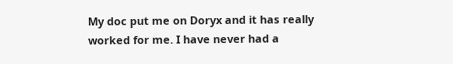My doc put me on Doryx and it has really worked for me. I have never had a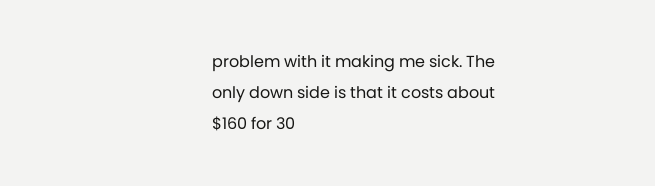problem with it making me sick. The only down side is that it costs about $160 for 30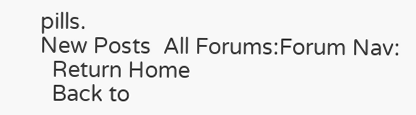pills.
New Posts  All Forums:Forum Nav:
  Return Home
  Back to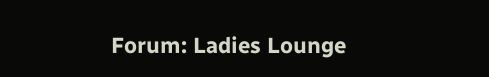Forum: Ladies Lounge